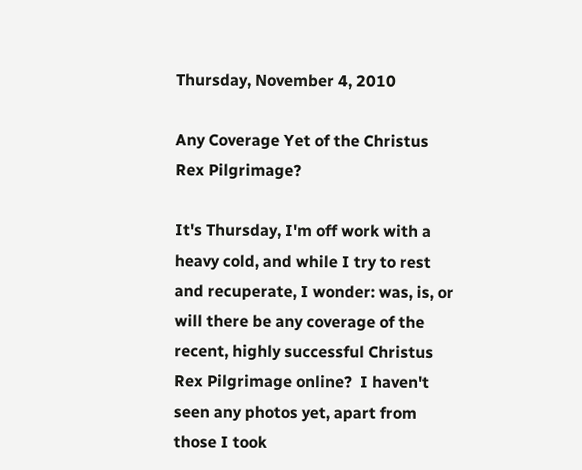Thursday, November 4, 2010

Any Coverage Yet of the Christus Rex Pilgrimage?

It's Thursday, I'm off work with a heavy cold, and while I try to rest and recuperate, I wonder: was, is, or will there be any coverage of the recent, highly successful Christus Rex Pilgrimage online?  I haven't seen any photos yet, apart from those I took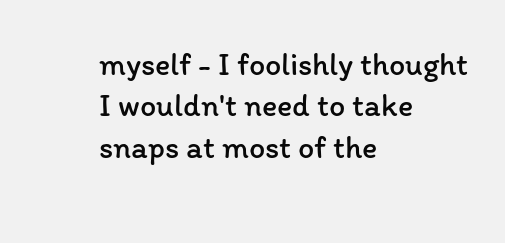myself - I foolishly thought I wouldn't need to take snaps at most of the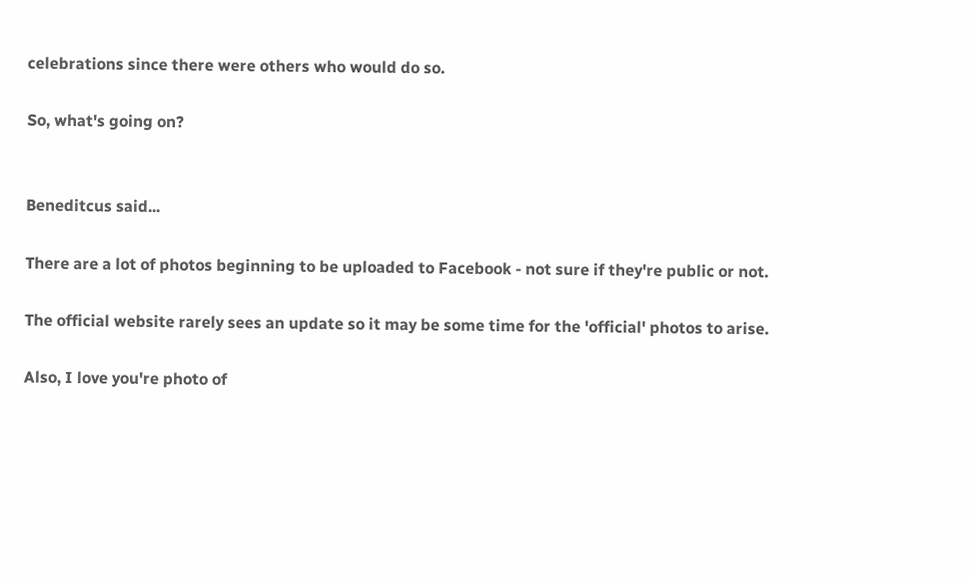celebrations since there were others who would do so.

So, what's going on?


Beneditcus said...

There are a lot of photos beginning to be uploaded to Facebook - not sure if they're public or not.

The official website rarely sees an update so it may be some time for the 'official' photos to arise.

Also, I love you're photo of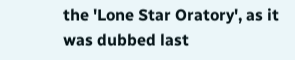the 'Lone Star Oratory', as it was dubbed last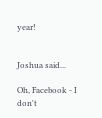year!


Joshua said...

Oh, Facebook - I don't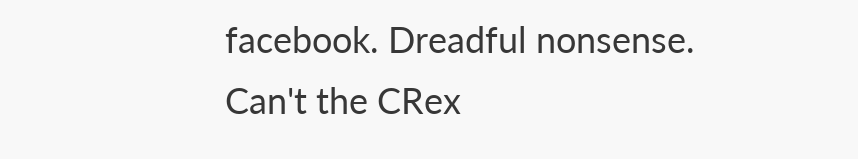facebook. Dreadful nonsense. Can't the CRex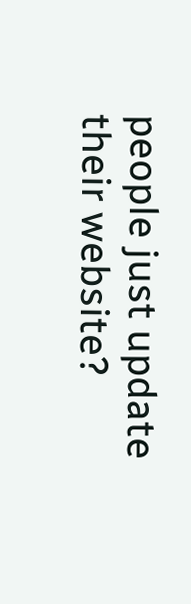people just update their website?